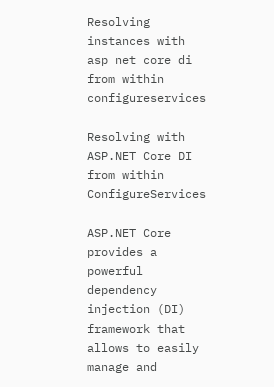Resolving instances with asp net core di from within configureservices

Resolving with ASP.NET Core DI from within ConfigureServices

ASP.NET Core provides a powerful dependency injection (DI) framework that allows to easily manage and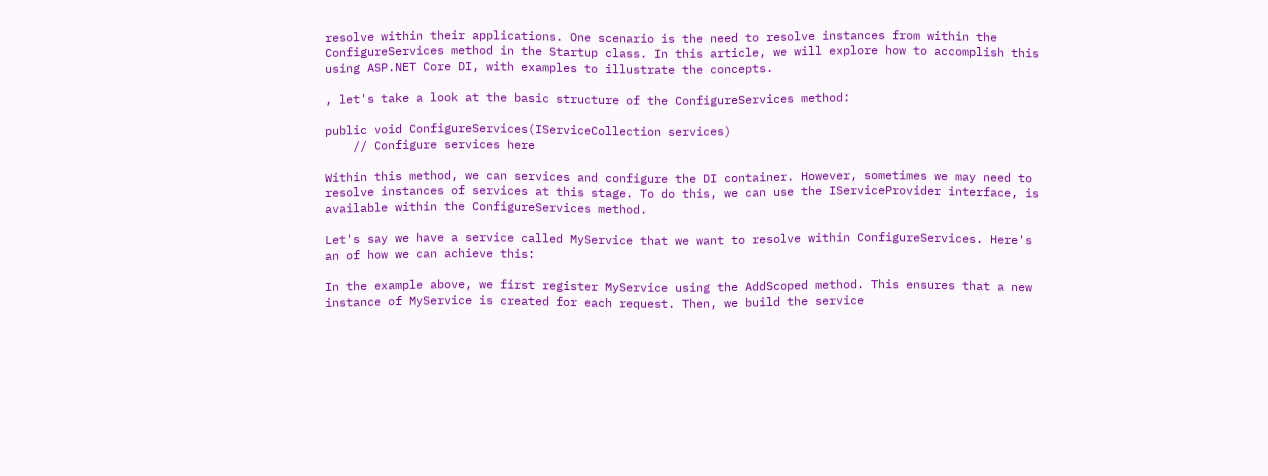resolve within their applications. One scenario is the need to resolve instances from within the ConfigureServices method in the Startup class. In this article, we will explore how to accomplish this using ASP.NET Core DI, with examples to illustrate the concepts.

, let's take a look at the basic structure of the ConfigureServices method:

public void ConfigureServices(IServiceCollection services)
    // Configure services here

Within this method, we can services and configure the DI container. However, sometimes we may need to resolve instances of services at this stage. To do this, we can use the IServiceProvider interface, is available within the ConfigureServices method.

Let's say we have a service called MyService that we want to resolve within ConfigureServices. Here's an of how we can achieve this:

In the example above, we first register MyService using the AddScoped method. This ensures that a new instance of MyService is created for each request. Then, we build the service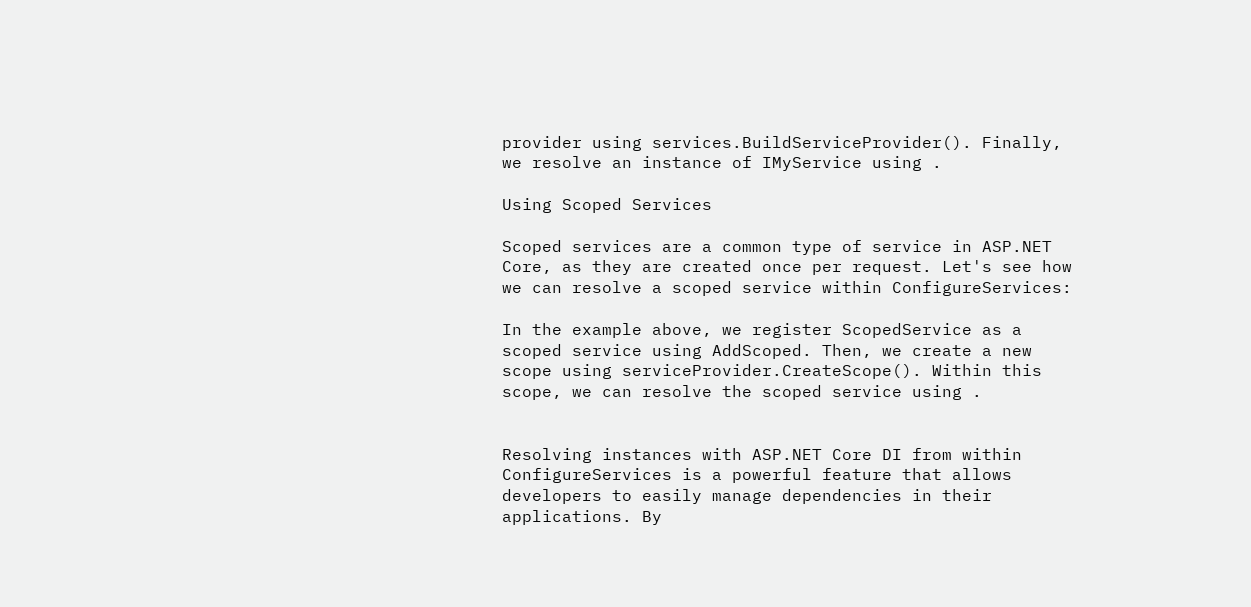provider using services.BuildServiceProvider(). Finally, we resolve an instance of IMyService using .

Using Scoped Services

Scoped services are a common type of service in ASP.NET Core, as they are created once per request. Let's see how we can resolve a scoped service within ConfigureServices:

In the example above, we register ScopedService as a scoped service using AddScoped. Then, we create a new scope using serviceProvider.CreateScope(). Within this scope, we can resolve the scoped service using .


Resolving instances with ASP.NET Core DI from within ConfigureServices is a powerful feature that allows developers to easily manage dependencies in their applications. By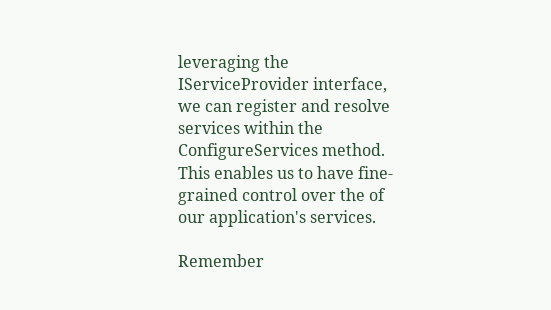leveraging the IServiceProvider interface, we can register and resolve services within the ConfigureServices method. This enables us to have fine-grained control over the of our application's services.

Remember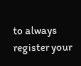to always register your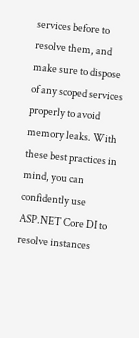services before to resolve them, and make sure to dispose of any scoped services properly to avoid memory leaks. With these best practices in mind, you can confidently use ASP.NET Core DI to resolve instances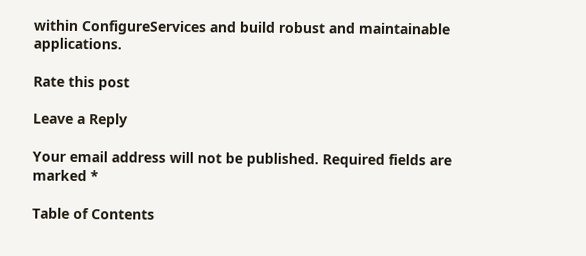within ConfigureServices and build robust and maintainable applications.

Rate this post

Leave a Reply

Your email address will not be published. Required fields are marked *

Table of Contents